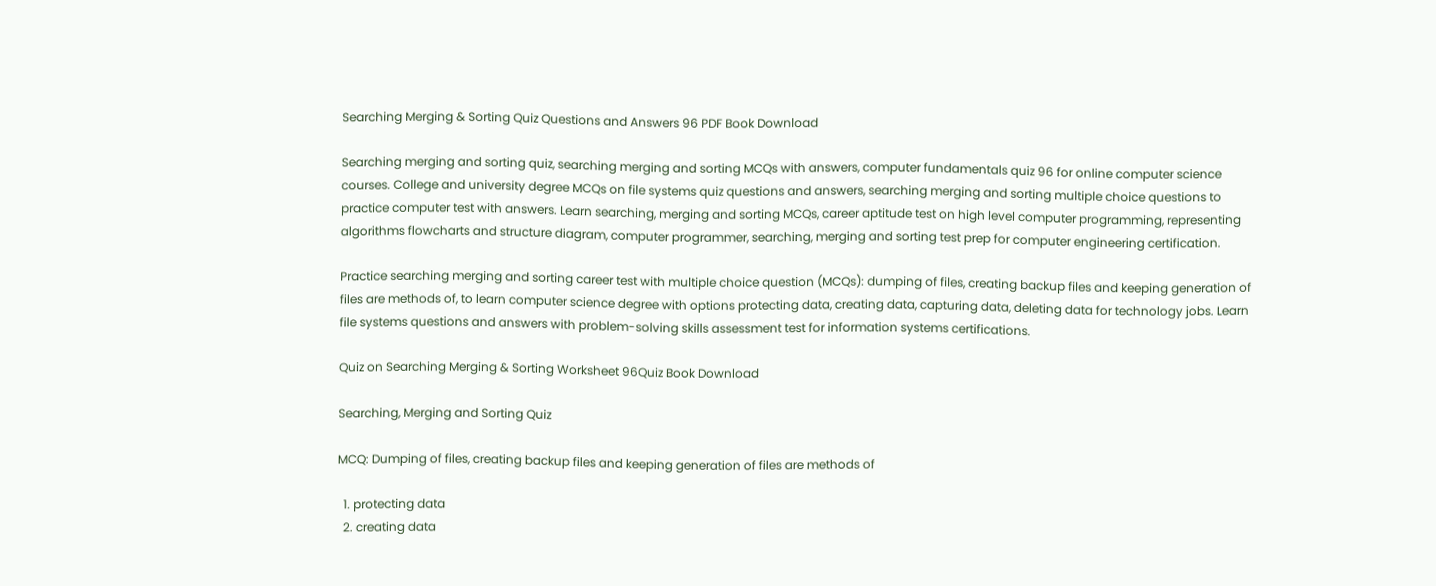Searching Merging & Sorting Quiz Questions and Answers 96 PDF Book Download

Searching merging and sorting quiz, searching merging and sorting MCQs with answers, computer fundamentals quiz 96 for online computer science courses. College and university degree MCQs on file systems quiz questions and answers, searching merging and sorting multiple choice questions to practice computer test with answers. Learn searching, merging and sorting MCQs, career aptitude test on high level computer programming, representing algorithms flowcharts and structure diagram, computer programmer, searching, merging and sorting test prep for computer engineering certification.

Practice searching merging and sorting career test with multiple choice question (MCQs): dumping of files, creating backup files and keeping generation of files are methods of, to learn computer science degree with options protecting data, creating data, capturing data, deleting data for technology jobs. Learn file systems questions and answers with problem-solving skills assessment test for information systems certifications.

Quiz on Searching Merging & Sorting Worksheet 96Quiz Book Download

Searching, Merging and Sorting Quiz

MCQ: Dumping of files, creating backup files and keeping generation of files are methods of

  1. protecting data
  2. creating data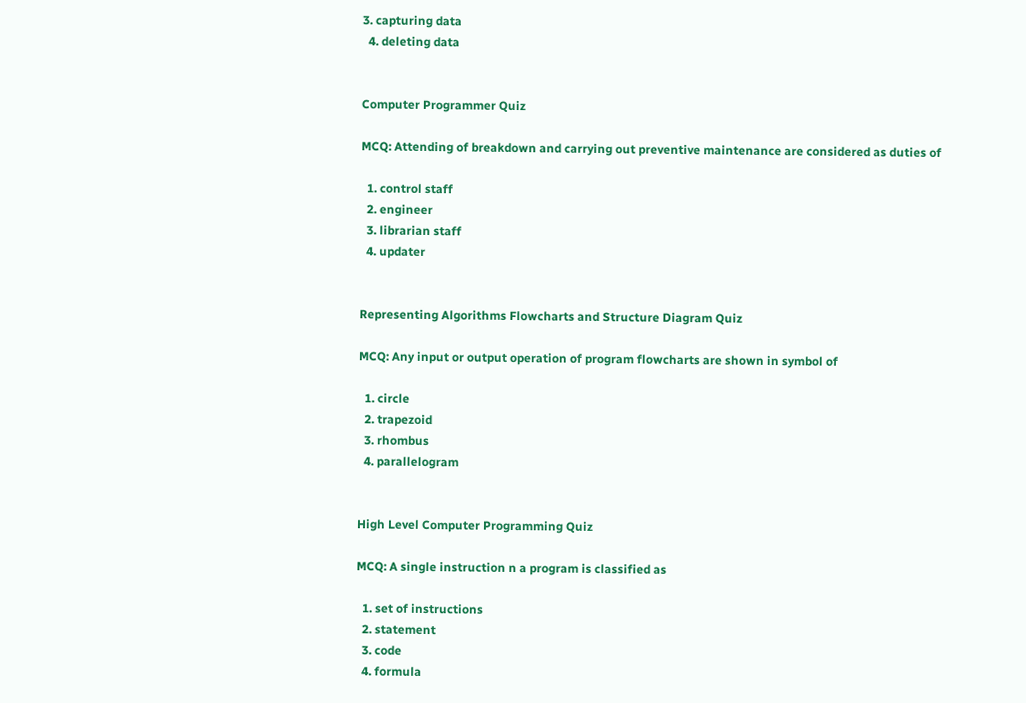3. capturing data
  4. deleting data


Computer Programmer Quiz

MCQ: Attending of breakdown and carrying out preventive maintenance are considered as duties of

  1. control staff
  2. engineer
  3. librarian staff
  4. updater


Representing Algorithms Flowcharts and Structure Diagram Quiz

MCQ: Any input or output operation of program flowcharts are shown in symbol of

  1. circle
  2. trapezoid
  3. rhombus
  4. parallelogram


High Level Computer Programming Quiz

MCQ: A single instruction n a program is classified as

  1. set of instructions
  2. statement
  3. code
  4. formula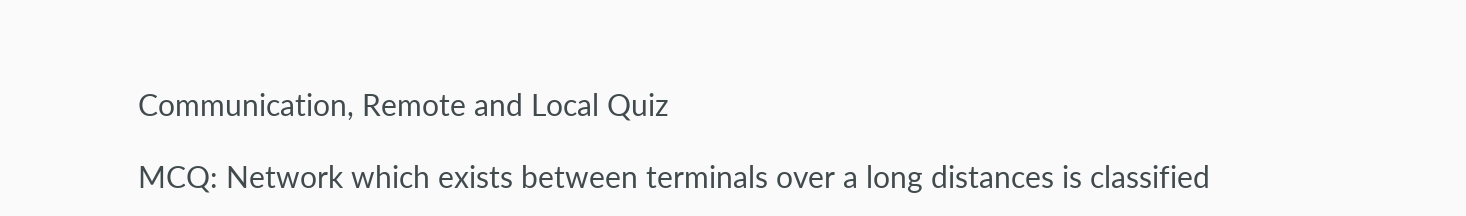Communication, Remote and Local Quiz

MCQ: Network which exists between terminals over a long distances is classified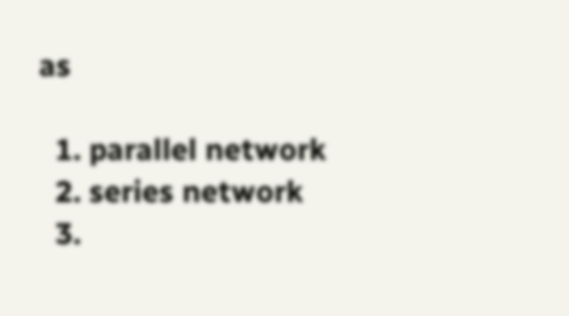as

  1. parallel network
  2. series network
  3.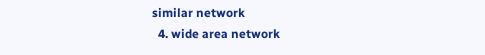similar network
  4. wide area network